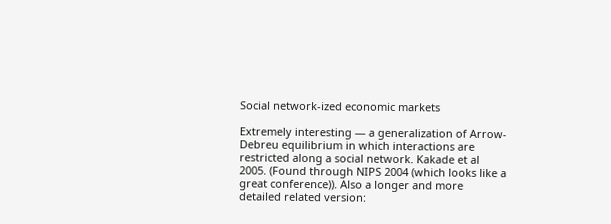Social network-ized economic markets

Extremely interesting — a generalization of Arrow-Debreu equilibrium in which interactions are restricted along a social network. Kakade et al 2005. (Found through NIPS 2004 (which looks like a great conference)). Also a longer and more detailed related version: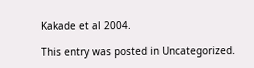Kakade et al 2004.

This entry was posted in Uncategorized.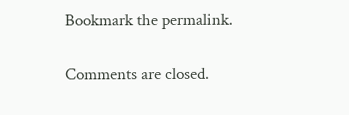Bookmark the permalink.

Comments are closed.